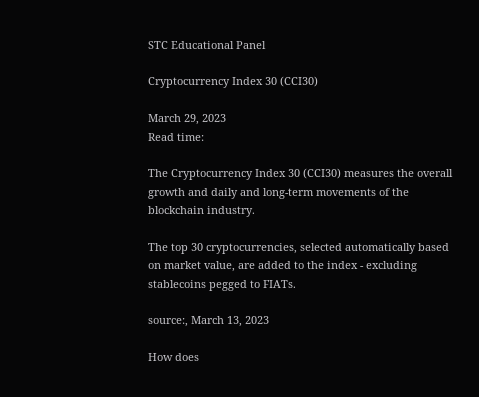STC Educational Panel

Cryptocurrency Index 30 (CCI30)

March 29, 2023
Read time:

The Cryptocurrency Index 30 (CCI30) measures the overall growth and daily and long-term movements of the blockchain industry.

The top 30 cryptocurrencies, selected automatically based on market value, are added to the index - excluding stablecoins pegged to FIATs.

source:, March 13, 2023

How does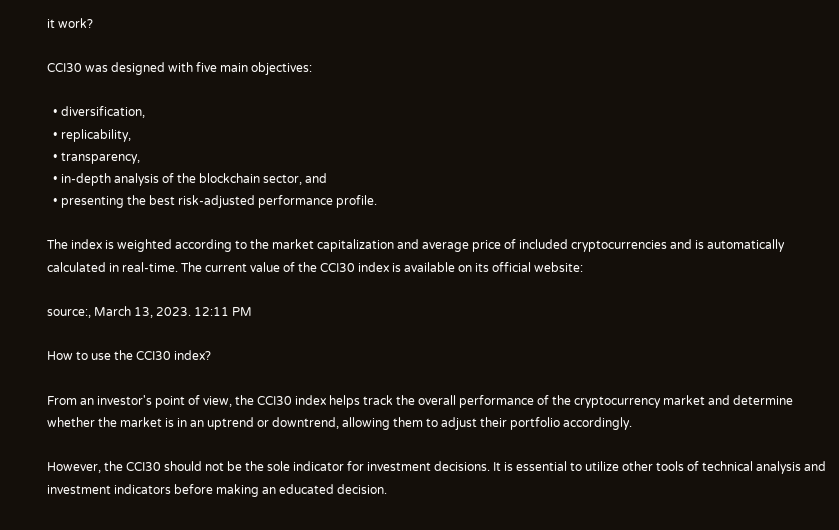it work?

CCI30 was designed with five main objectives:

  • diversification,
  • replicability,
  • transparency,
  • in-depth analysis of the blockchain sector, and
  • presenting the best risk-adjusted performance profile.

The index is weighted according to the market capitalization and average price of included cryptocurrencies and is automatically calculated in real-time. The current value of the CCI30 index is available on its official website:

source:, March 13, 2023. 12:11 PM

How to use the CCI30 index?

From an investor's point of view, the CCI30 index helps track the overall performance of the cryptocurrency market and determine whether the market is in an uptrend or downtrend, allowing them to adjust their portfolio accordingly.

However, the CCI30 should not be the sole indicator for investment decisions. It is essential to utilize other tools of technical analysis and investment indicators before making an educated decision.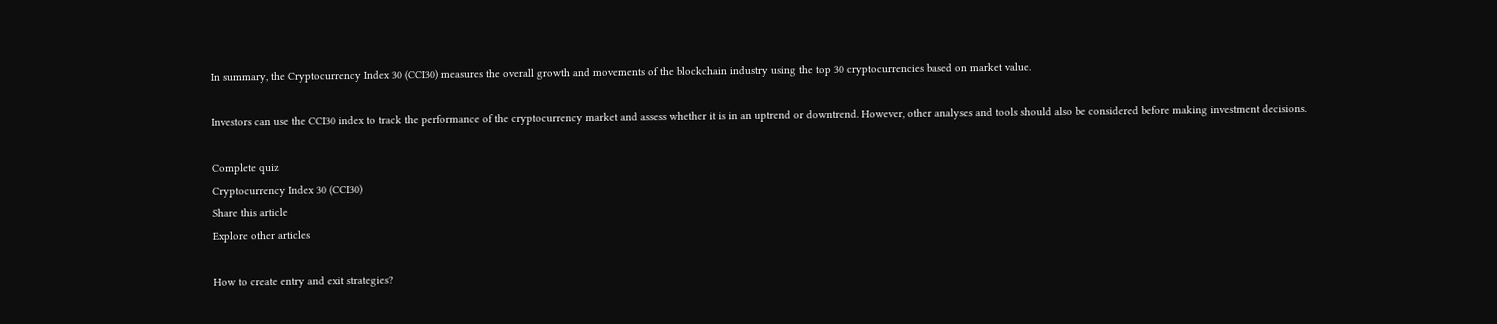In summary, the Cryptocurrency Index 30 (CCI30) measures the overall growth and movements of the blockchain industry using the top 30 cryptocurrencies based on market value.

Investors can use the CCI30 index to track the performance of the cryptocurrency market and assess whether it is in an uptrend or downtrend. However, other analyses and tools should also be considered before making investment decisions.

Complete quiz
Cryptocurrency Index 30 (CCI30)
Share this article
Explore other articles

How to create entry and exit strategies?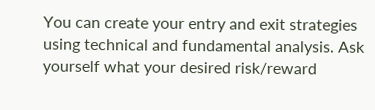You can create your entry and exit strategies using technical and fundamental analysis. Ask yourself what your desired risk/reward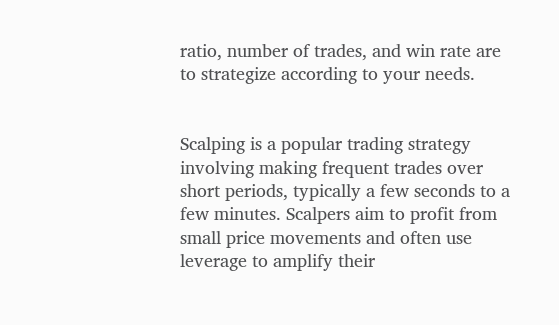ratio, number of trades, and win rate are to strategize according to your needs.


Scalping is a popular trading strategy involving making frequent trades over short periods, typically a few seconds to a few minutes. Scalpers aim to profit from small price movements and often use leverage to amplify their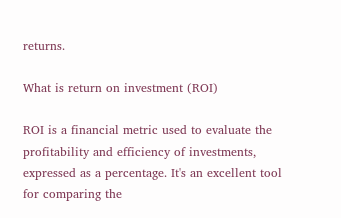returns.

What is return on investment (ROI)

ROI is a financial metric used to evaluate the profitability and efficiency of investments, expressed as a percentage. It's an excellent tool for comparing the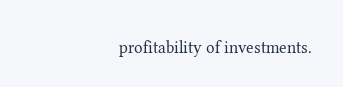profitability of investments.